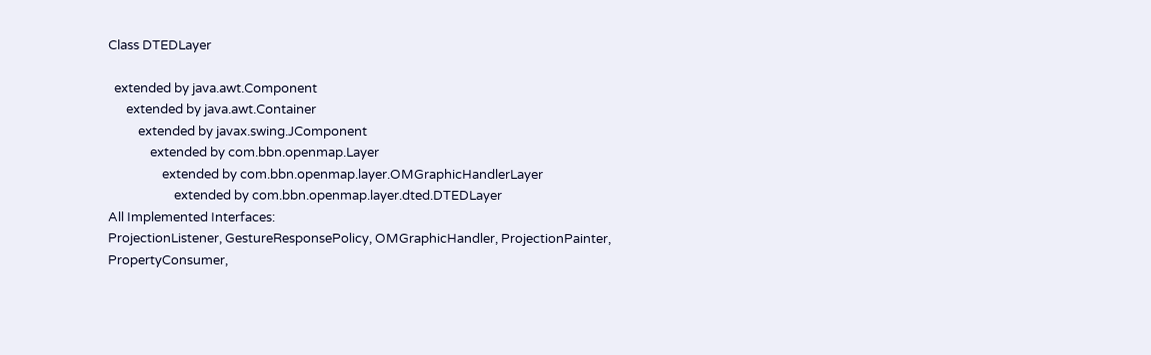Class DTEDLayer

  extended by java.awt.Component
      extended by java.awt.Container
          extended by javax.swing.JComponent
              extended by com.bbn.openmap.Layer
                  extended by com.bbn.openmap.layer.OMGraphicHandlerLayer
                      extended by com.bbn.openmap.layer.dted.DTEDLayer
All Implemented Interfaces:
ProjectionListener, GestureResponsePolicy, OMGraphicHandler, ProjectionPainter, PropertyConsumer,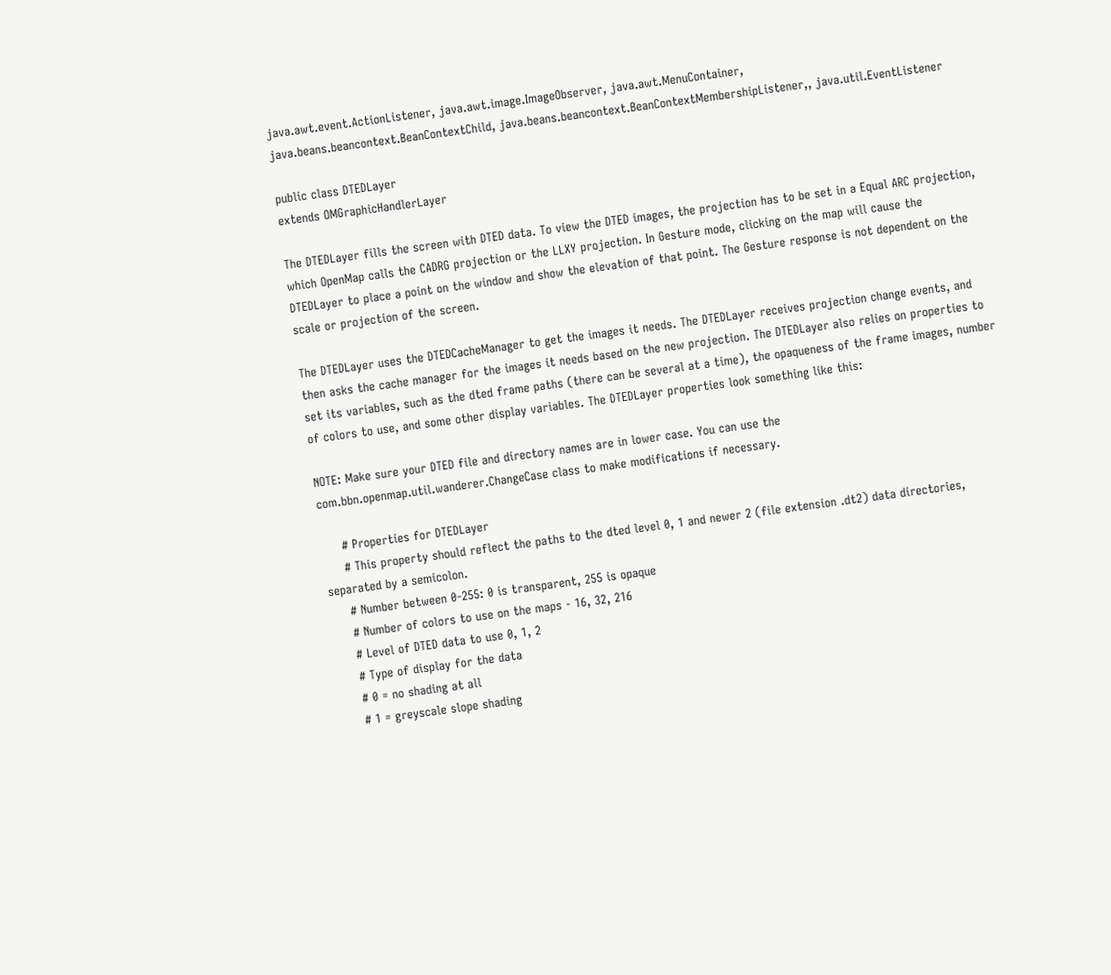java.awt.event.ActionListener, java.awt.image.ImageObserver, java.awt.MenuContainer, java.beans.beancontext.BeanContextChild, java.beans.beancontext.BeanContextMembershipListener,, java.util.EventListener

public class DTEDLayer
extends OMGraphicHandlerLayer

The DTEDLayer fills the screen with DTED data. To view the DTED images, the projection has to be set in a Equal ARC projection, which OpenMap calls the CADRG projection or the LLXY projection. In Gesture mode, clicking on the map will cause the DTEDLayer to place a point on the window and show the elevation of that point. The Gesture response is not dependent on the scale or projection of the screen.

The DTEDLayer uses the DTEDCacheManager to get the images it needs. The DTEDLayer receives projection change events, and then asks the cache manager for the images it needs based on the new projection. The DTEDLayer also relies on properties to set its variables, such as the dted frame paths (there can be several at a time), the opaqueness of the frame images, number of colors to use, and some other display variables. The DTEDLayer properties look something like this:

NOTE: Make sure your DTED file and directory names are in lower case. You can use the com.bbn.openmap.util.wanderer.ChangeCase class to make modifications if necessary.

     # Properties for DTEDLayer
     # This property should reflect the paths to the dted level 0, 1 and newer 2 (file extension .dt2) data directories, separated by a semicolon.
     # Number between 0-255: 0 is transparent, 255 is opaque
     # Number of colors to use on the maps - 16, 32, 216
     # Level of DTED data to use 0, 1, 2
     # Type of display for the data
     # 0 = no shading at all
     # 1 = greyscale slope shading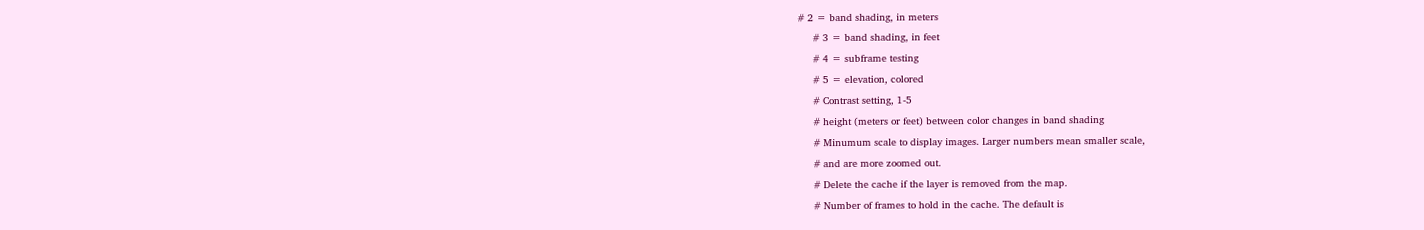# 2 = band shading, in meters
     # 3 = band shading, in feet
     # 4 = subframe testing
     # 5 = elevation, colored
     # Contrast setting, 1-5
     # height (meters or feet) between color changes in band shading
     # Minumum scale to display images. Larger numbers mean smaller scale,
     # and are more zoomed out.
     # Delete the cache if the layer is removed from the map.
     # Number of frames to hold in the cache. The default is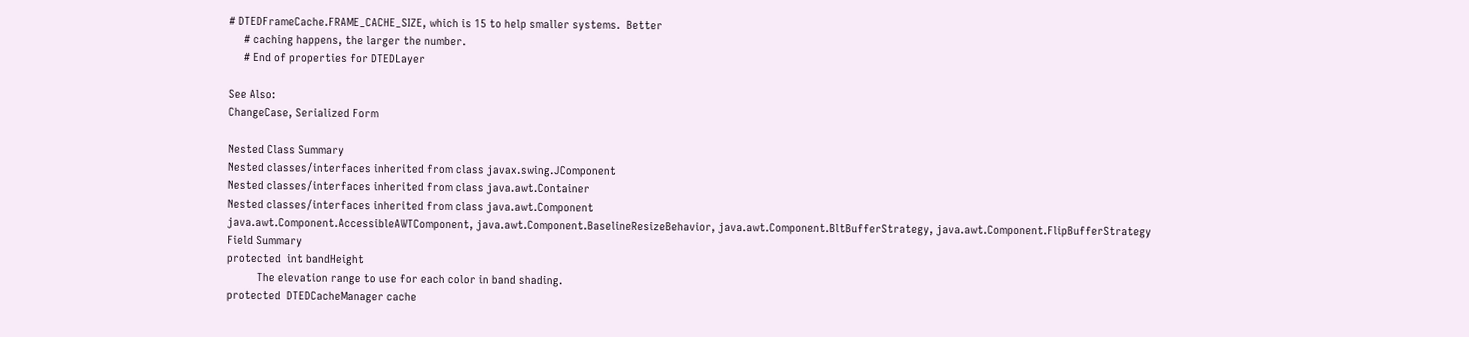# DTEDFrameCache.FRAME_CACHE_SIZE, which is 15 to help smaller systems.  Better
     # caching happens, the larger the number.
     # End of properties for DTEDLayer

See Also:
ChangeCase, Serialized Form

Nested Class Summary
Nested classes/interfaces inherited from class javax.swing.JComponent
Nested classes/interfaces inherited from class java.awt.Container
Nested classes/interfaces inherited from class java.awt.Component
java.awt.Component.AccessibleAWTComponent, java.awt.Component.BaselineResizeBehavior, java.awt.Component.BltBufferStrategy, java.awt.Component.FlipBufferStrategy
Field Summary
protected  int bandHeight
          The elevation range to use for each color in band shading.
protected  DTEDCacheManager cache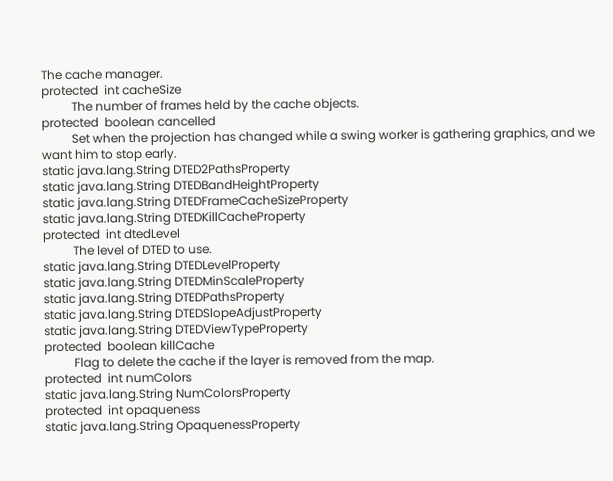The cache manager.
protected  int cacheSize
          The number of frames held by the cache objects.
protected  boolean cancelled
          Set when the projection has changed while a swing worker is gathering graphics, and we want him to stop early.
static java.lang.String DTED2PathsProperty
static java.lang.String DTEDBandHeightProperty
static java.lang.String DTEDFrameCacheSizeProperty
static java.lang.String DTEDKillCacheProperty
protected  int dtedLevel
          The level of DTED to use.
static java.lang.String DTEDLevelProperty
static java.lang.String DTEDMinScaleProperty
static java.lang.String DTEDPathsProperty
static java.lang.String DTEDSlopeAdjustProperty
static java.lang.String DTEDViewTypeProperty
protected  boolean killCache
          Flag to delete the cache if the layer is removed from the map.
protected  int numColors
static java.lang.String NumColorsProperty
protected  int opaqueness
static java.lang.String OpaquenessProperty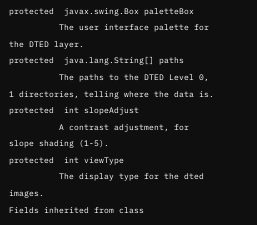protected  javax.swing.Box paletteBox
          The user interface palette for the DTED layer.
protected  java.lang.String[] paths
          The paths to the DTED Level 0, 1 directories, telling where the data is.
protected  int slopeAdjust
          A contrast adjustment, for slope shading (1-5).
protected  int viewType
          The display type for the dted images.
Fields inherited from class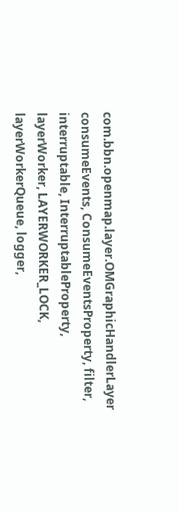com.bbn.openmap.layer.OMGraphicHandlerLayer
consumeEvents, ConsumeEventsProperty, filter, interruptable, InterruptableProperty, layerWorker, LAYERWORKER_LOCK, layerWorkerQueue, logger,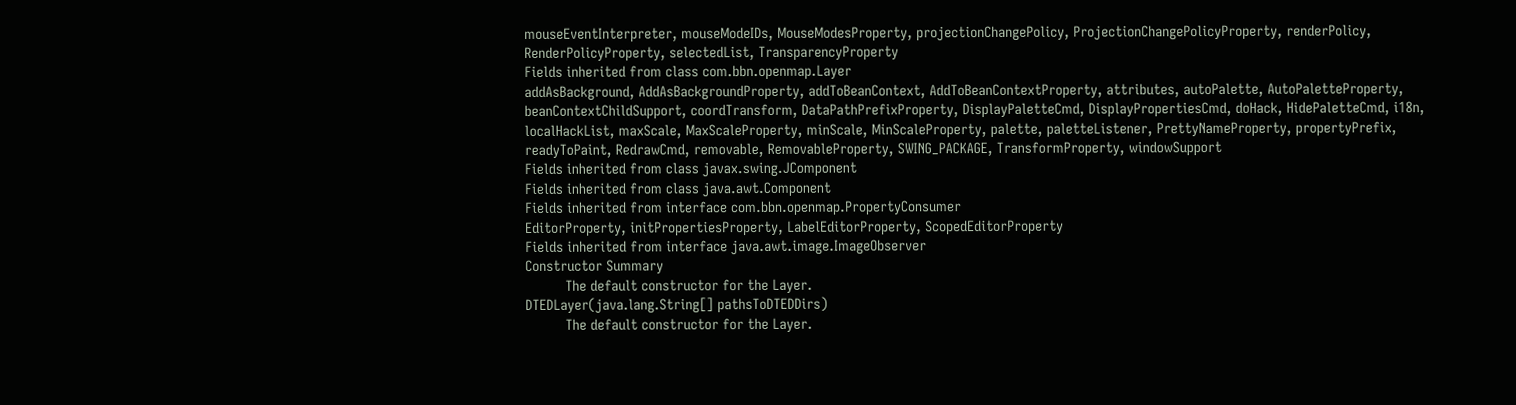mouseEventInterpreter, mouseModeIDs, MouseModesProperty, projectionChangePolicy, ProjectionChangePolicyProperty, renderPolicy, RenderPolicyProperty, selectedList, TransparencyProperty
Fields inherited from class com.bbn.openmap.Layer
addAsBackground, AddAsBackgroundProperty, addToBeanContext, AddToBeanContextProperty, attributes, autoPalette, AutoPaletteProperty, beanContextChildSupport, coordTransform, DataPathPrefixProperty, DisplayPaletteCmd, DisplayPropertiesCmd, doHack, HidePaletteCmd, i18n, localHackList, maxScale, MaxScaleProperty, minScale, MinScaleProperty, palette, paletteListener, PrettyNameProperty, propertyPrefix, readyToPaint, RedrawCmd, removable, RemovableProperty, SWING_PACKAGE, TransformProperty, windowSupport
Fields inherited from class javax.swing.JComponent
Fields inherited from class java.awt.Component
Fields inherited from interface com.bbn.openmap.PropertyConsumer
EditorProperty, initPropertiesProperty, LabelEditorProperty, ScopedEditorProperty
Fields inherited from interface java.awt.image.ImageObserver
Constructor Summary
          The default constructor for the Layer.
DTEDLayer(java.lang.String[] pathsToDTEDDirs)
          The default constructor for the Layer.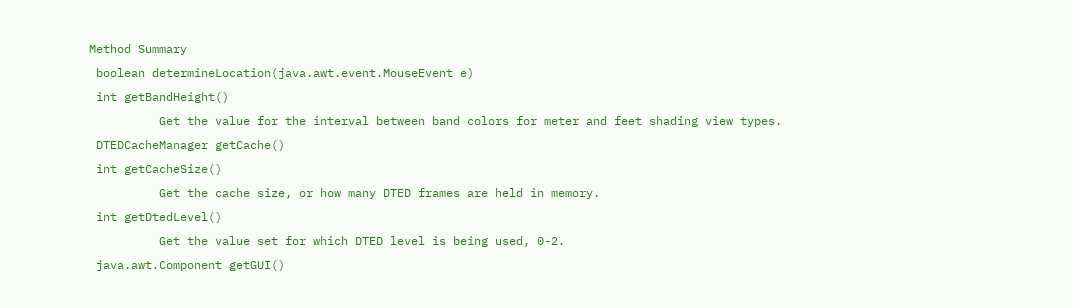Method Summary
 boolean determineLocation(java.awt.event.MouseEvent e)
 int getBandHeight()
          Get the value for the interval between band colors for meter and feet shading view types.
 DTEDCacheManager getCache()
 int getCacheSize()
          Get the cache size, or how many DTED frames are held in memory.
 int getDtedLevel()
          Get the value set for which DTED level is being used, 0-2.
 java.awt.Component getGUI()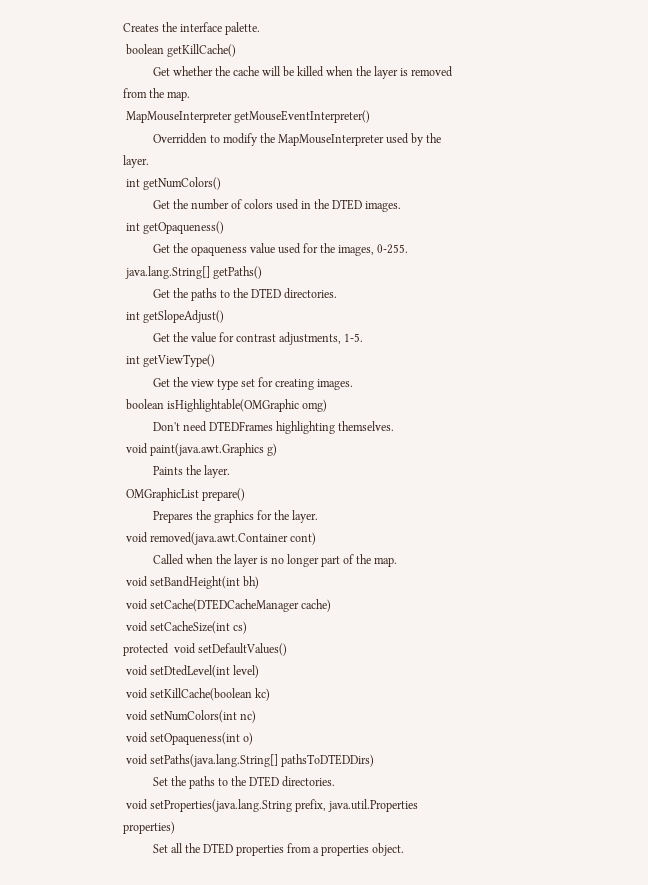Creates the interface palette.
 boolean getKillCache()
          Get whether the cache will be killed when the layer is removed from the map.
 MapMouseInterpreter getMouseEventInterpreter()
          Overridden to modify the MapMouseInterpreter used by the layer.
 int getNumColors()
          Get the number of colors used in the DTED images.
 int getOpaqueness()
          Get the opaqueness value used for the images, 0-255.
 java.lang.String[] getPaths()
          Get the paths to the DTED directories.
 int getSlopeAdjust()
          Get the value for contrast adjustments, 1-5.
 int getViewType()
          Get the view type set for creating images.
 boolean isHighlightable(OMGraphic omg)
          Don't need DTEDFrames highlighting themselves.
 void paint(java.awt.Graphics g)
          Paints the layer.
 OMGraphicList prepare()
          Prepares the graphics for the layer.
 void removed(java.awt.Container cont)
          Called when the layer is no longer part of the map.
 void setBandHeight(int bh)
 void setCache(DTEDCacheManager cache)
 void setCacheSize(int cs)
protected  void setDefaultValues()
 void setDtedLevel(int level)
 void setKillCache(boolean kc)
 void setNumColors(int nc)
 void setOpaqueness(int o)
 void setPaths(java.lang.String[] pathsToDTEDDirs)
          Set the paths to the DTED directories.
 void setProperties(java.lang.String prefix, java.util.Properties properties)
          Set all the DTED properties from a properties object.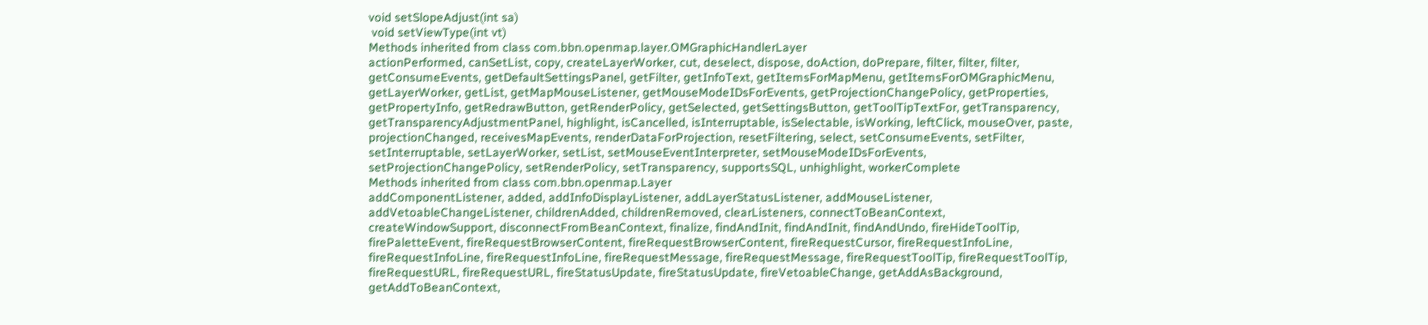void setSlopeAdjust(int sa)
 void setViewType(int vt)
Methods inherited from class com.bbn.openmap.layer.OMGraphicHandlerLayer
actionPerformed, canSetList, copy, createLayerWorker, cut, deselect, dispose, doAction, doPrepare, filter, filter, filter, getConsumeEvents, getDefaultSettingsPanel, getFilter, getInfoText, getItemsForMapMenu, getItemsForOMGraphicMenu, getLayerWorker, getList, getMapMouseListener, getMouseModeIDsForEvents, getProjectionChangePolicy, getProperties, getPropertyInfo, getRedrawButton, getRenderPolicy, getSelected, getSettingsButton, getToolTipTextFor, getTransparency, getTransparencyAdjustmentPanel, highlight, isCancelled, isInterruptable, isSelectable, isWorking, leftClick, mouseOver, paste, projectionChanged, receivesMapEvents, renderDataForProjection, resetFiltering, select, setConsumeEvents, setFilter, setInterruptable, setLayerWorker, setList, setMouseEventInterpreter, setMouseModeIDsForEvents, setProjectionChangePolicy, setRenderPolicy, setTransparency, supportsSQL, unhighlight, workerComplete
Methods inherited from class com.bbn.openmap.Layer
addComponentListener, added, addInfoDisplayListener, addLayerStatusListener, addMouseListener, addVetoableChangeListener, childrenAdded, childrenRemoved, clearListeners, connectToBeanContext, createWindowSupport, disconnectFromBeanContext, finalize, findAndInit, findAndInit, findAndUndo, fireHideToolTip, firePaletteEvent, fireRequestBrowserContent, fireRequestBrowserContent, fireRequestCursor, fireRequestInfoLine, fireRequestInfoLine, fireRequestInfoLine, fireRequestMessage, fireRequestMessage, fireRequestToolTip, fireRequestToolTip, fireRequestURL, fireRequestURL, fireStatusUpdate, fireStatusUpdate, fireVetoableChange, getAddAsBackground, getAddToBeanContext,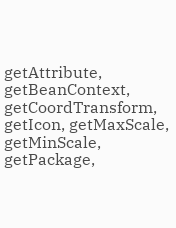getAttribute, getBeanContext, getCoordTransform, getIcon, getMaxScale, getMinScale, getPackage,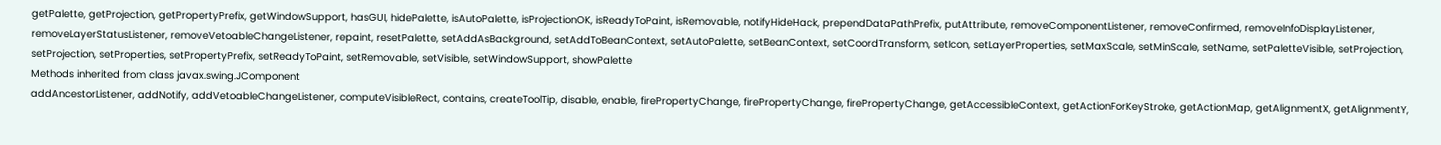getPalette, getProjection, getPropertyPrefix, getWindowSupport, hasGUI, hidePalette, isAutoPalette, isProjectionOK, isReadyToPaint, isRemovable, notifyHideHack, prependDataPathPrefix, putAttribute, removeComponentListener, removeConfirmed, removeInfoDisplayListener, removeLayerStatusListener, removeVetoableChangeListener, repaint, resetPalette, setAddAsBackground, setAddToBeanContext, setAutoPalette, setBeanContext, setCoordTransform, setIcon, setLayerProperties, setMaxScale, setMinScale, setName, setPaletteVisible, setProjection, setProjection, setProperties, setPropertyPrefix, setReadyToPaint, setRemovable, setVisible, setWindowSupport, showPalette
Methods inherited from class javax.swing.JComponent
addAncestorListener, addNotify, addVetoableChangeListener, computeVisibleRect, contains, createToolTip, disable, enable, firePropertyChange, firePropertyChange, firePropertyChange, getAccessibleContext, getActionForKeyStroke, getActionMap, getAlignmentX, getAlignmentY,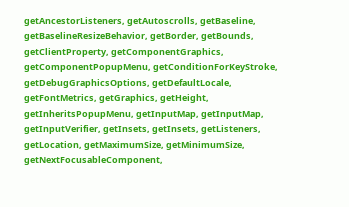getAncestorListeners, getAutoscrolls, getBaseline, getBaselineResizeBehavior, getBorder, getBounds, getClientProperty, getComponentGraphics, getComponentPopupMenu, getConditionForKeyStroke, getDebugGraphicsOptions, getDefaultLocale, getFontMetrics, getGraphics, getHeight, getInheritsPopupMenu, getInputMap, getInputMap, getInputVerifier, getInsets, getInsets, getListeners, getLocation, getMaximumSize, getMinimumSize, getNextFocusableComponent,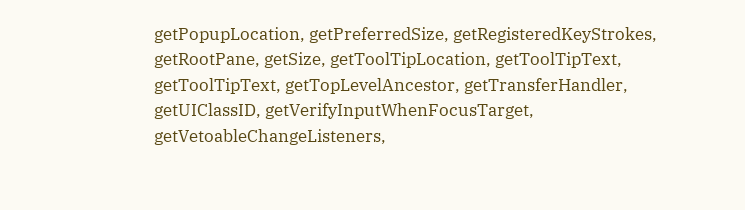getPopupLocation, getPreferredSize, getRegisteredKeyStrokes, getRootPane, getSize, getToolTipLocation, getToolTipText, getToolTipText, getTopLevelAncestor, getTransferHandler, getUIClassID, getVerifyInputWhenFocusTarget, getVetoableChangeListeners,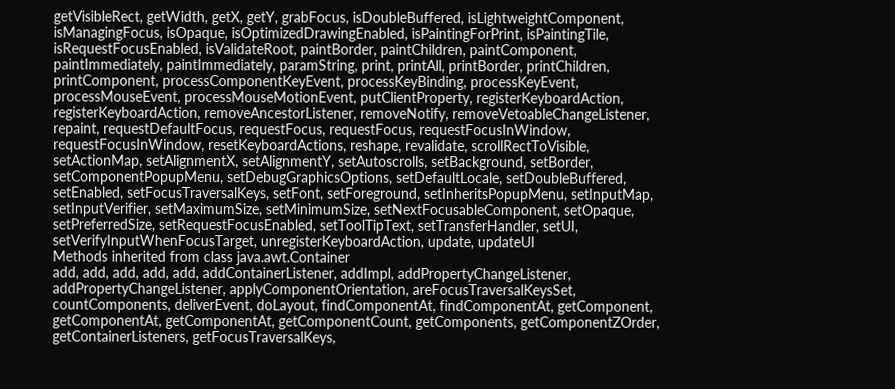getVisibleRect, getWidth, getX, getY, grabFocus, isDoubleBuffered, isLightweightComponent, isManagingFocus, isOpaque, isOptimizedDrawingEnabled, isPaintingForPrint, isPaintingTile, isRequestFocusEnabled, isValidateRoot, paintBorder, paintChildren, paintComponent, paintImmediately, paintImmediately, paramString, print, printAll, printBorder, printChildren, printComponent, processComponentKeyEvent, processKeyBinding, processKeyEvent, processMouseEvent, processMouseMotionEvent, putClientProperty, registerKeyboardAction, registerKeyboardAction, removeAncestorListener, removeNotify, removeVetoableChangeListener, repaint, requestDefaultFocus, requestFocus, requestFocus, requestFocusInWindow, requestFocusInWindow, resetKeyboardActions, reshape, revalidate, scrollRectToVisible, setActionMap, setAlignmentX, setAlignmentY, setAutoscrolls, setBackground, setBorder, setComponentPopupMenu, setDebugGraphicsOptions, setDefaultLocale, setDoubleBuffered, setEnabled, setFocusTraversalKeys, setFont, setForeground, setInheritsPopupMenu, setInputMap, setInputVerifier, setMaximumSize, setMinimumSize, setNextFocusableComponent, setOpaque, setPreferredSize, setRequestFocusEnabled, setToolTipText, setTransferHandler, setUI, setVerifyInputWhenFocusTarget, unregisterKeyboardAction, update, updateUI
Methods inherited from class java.awt.Container
add, add, add, add, add, addContainerListener, addImpl, addPropertyChangeListener, addPropertyChangeListener, applyComponentOrientation, areFocusTraversalKeysSet, countComponents, deliverEvent, doLayout, findComponentAt, findComponentAt, getComponent, getComponentAt, getComponentAt, getComponentCount, getComponents, getComponentZOrder, getContainerListeners, getFocusTraversalKeys,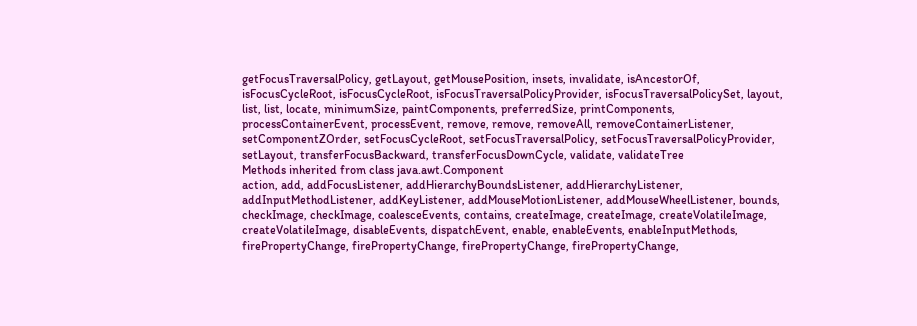getFocusTraversalPolicy, getLayout, getMousePosition, insets, invalidate, isAncestorOf, isFocusCycleRoot, isFocusCycleRoot, isFocusTraversalPolicyProvider, isFocusTraversalPolicySet, layout, list, list, locate, minimumSize, paintComponents, preferredSize, printComponents, processContainerEvent, processEvent, remove, remove, removeAll, removeContainerListener, setComponentZOrder, setFocusCycleRoot, setFocusTraversalPolicy, setFocusTraversalPolicyProvider, setLayout, transferFocusBackward, transferFocusDownCycle, validate, validateTree
Methods inherited from class java.awt.Component
action, add, addFocusListener, addHierarchyBoundsListener, addHierarchyListener, addInputMethodListener, addKeyListener, addMouseMotionListener, addMouseWheelListener, bounds, checkImage, checkImage, coalesceEvents, contains, createImage, createImage, createVolatileImage, createVolatileImage, disableEvents, dispatchEvent, enable, enableEvents, enableInputMethods, firePropertyChange, firePropertyChange, firePropertyChange, firePropertyChange,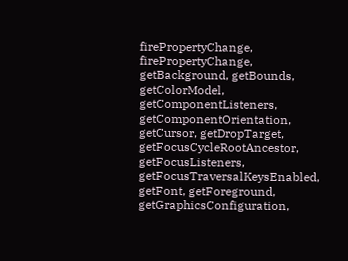firePropertyChange, firePropertyChange, getBackground, getBounds, getColorModel, getComponentListeners, getComponentOrientation, getCursor, getDropTarget, getFocusCycleRootAncestor, getFocusListeners, getFocusTraversalKeysEnabled, getFont, getForeground, getGraphicsConfiguration,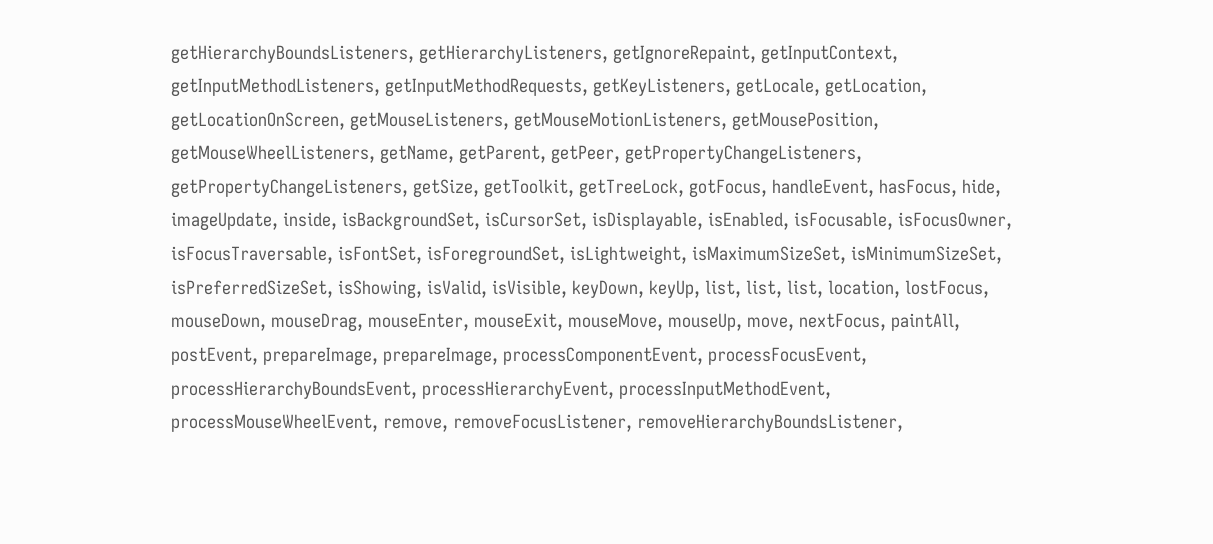getHierarchyBoundsListeners, getHierarchyListeners, getIgnoreRepaint, getInputContext, getInputMethodListeners, getInputMethodRequests, getKeyListeners, getLocale, getLocation, getLocationOnScreen, getMouseListeners, getMouseMotionListeners, getMousePosition, getMouseWheelListeners, getName, getParent, getPeer, getPropertyChangeListeners, getPropertyChangeListeners, getSize, getToolkit, getTreeLock, gotFocus, handleEvent, hasFocus, hide, imageUpdate, inside, isBackgroundSet, isCursorSet, isDisplayable, isEnabled, isFocusable, isFocusOwner, isFocusTraversable, isFontSet, isForegroundSet, isLightweight, isMaximumSizeSet, isMinimumSizeSet, isPreferredSizeSet, isShowing, isValid, isVisible, keyDown, keyUp, list, list, list, location, lostFocus, mouseDown, mouseDrag, mouseEnter, mouseExit, mouseMove, mouseUp, move, nextFocus, paintAll, postEvent, prepareImage, prepareImage, processComponentEvent, processFocusEvent, processHierarchyBoundsEvent, processHierarchyEvent, processInputMethodEvent, processMouseWheelEvent, remove, removeFocusListener, removeHierarchyBoundsListener,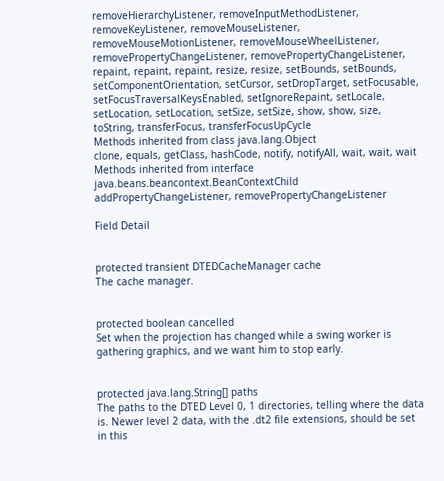removeHierarchyListener, removeInputMethodListener, removeKeyListener, removeMouseListener, removeMouseMotionListener, removeMouseWheelListener, removePropertyChangeListener, removePropertyChangeListener, repaint, repaint, repaint, resize, resize, setBounds, setBounds, setComponentOrientation, setCursor, setDropTarget, setFocusable, setFocusTraversalKeysEnabled, setIgnoreRepaint, setLocale, setLocation, setLocation, setSize, setSize, show, show, size, toString, transferFocus, transferFocusUpCycle
Methods inherited from class java.lang.Object
clone, equals, getClass, hashCode, notify, notifyAll, wait, wait, wait
Methods inherited from interface java.beans.beancontext.BeanContextChild
addPropertyChangeListener, removePropertyChangeListener

Field Detail


protected transient DTEDCacheManager cache
The cache manager.


protected boolean cancelled
Set when the projection has changed while a swing worker is gathering graphics, and we want him to stop early.


protected java.lang.String[] paths
The paths to the DTED Level 0, 1 directories, telling where the data is. Newer level 2 data, with the .dt2 file extensions, should be set in this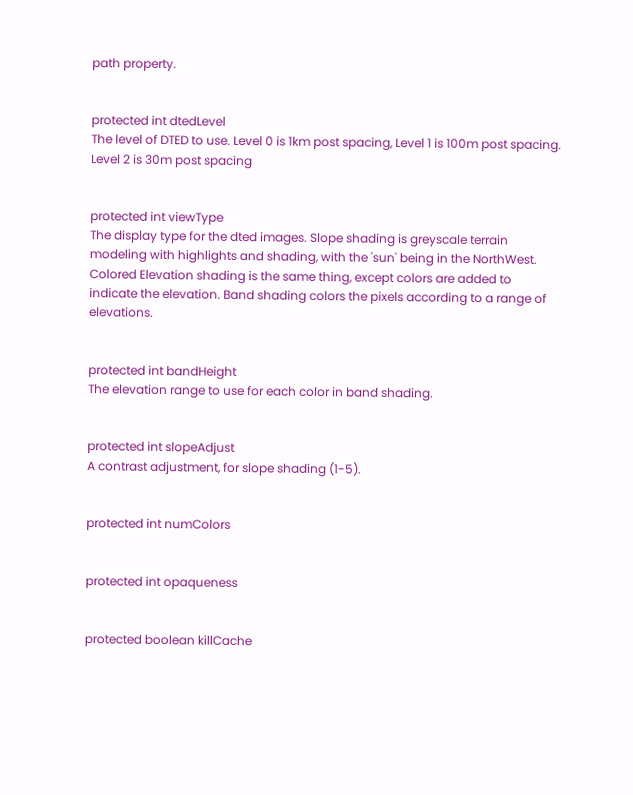path property.


protected int dtedLevel
The level of DTED to use. Level 0 is 1km post spacing, Level 1 is 100m post spacing. Level 2 is 30m post spacing


protected int viewType
The display type for the dted images. Slope shading is greyscale terrain modeling with highlights and shading, with the 'sun' being in the NorthWest. Colored Elevation shading is the same thing, except colors are added to indicate the elevation. Band shading colors the pixels according to a range of elevations.


protected int bandHeight
The elevation range to use for each color in band shading.


protected int slopeAdjust
A contrast adjustment, for slope shading (1-5).


protected int numColors


protected int opaqueness


protected boolean killCache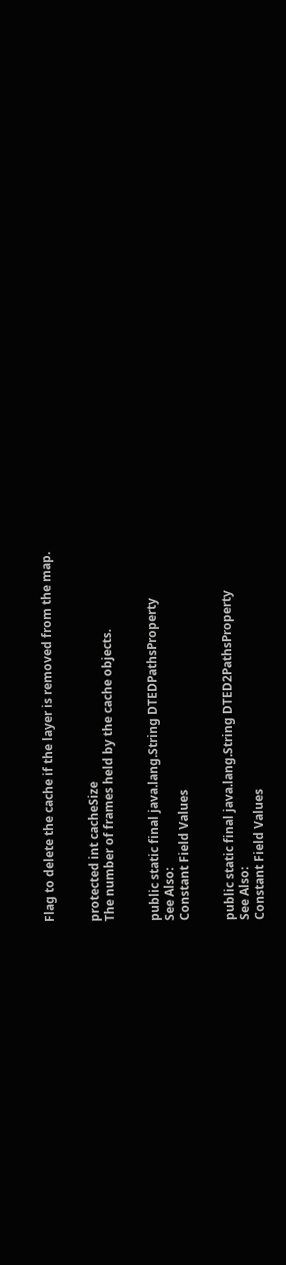Flag to delete the cache if the layer is removed from the map.


protected int cacheSize
The number of frames held by the cache objects.


public static final java.lang.String DTEDPathsProperty
See Also:
Constant Field Values


public static final java.lang.String DTED2PathsProperty
See Also:
Constant Field Values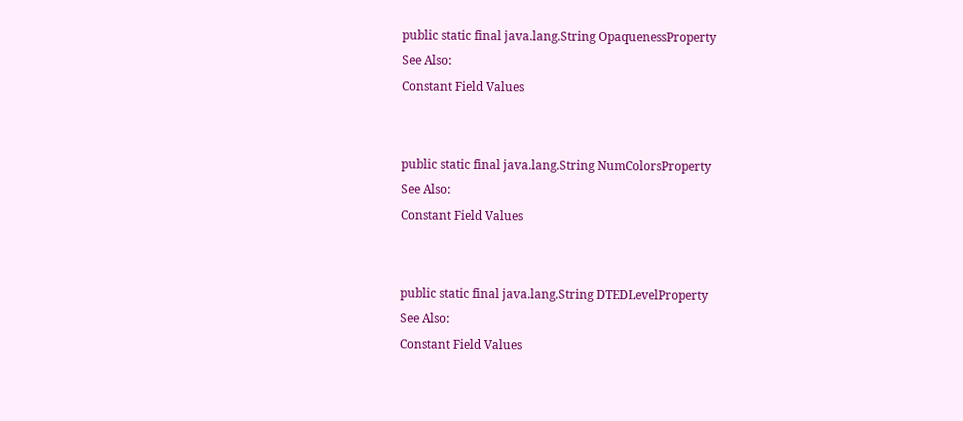public static final java.lang.String OpaquenessProperty
See Also:
Constant Field Values


public static final java.lang.String NumColorsProperty
See Also:
Constant Field Values


public static final java.lang.String DTEDLevelProperty
See Also:
Constant Field Values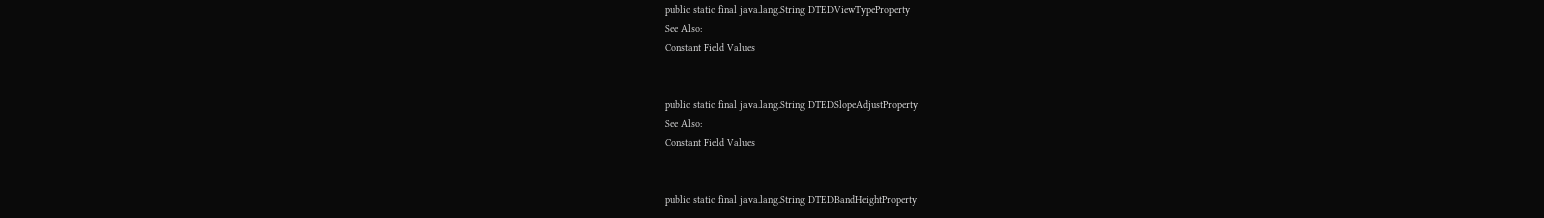public static final java.lang.String DTEDViewTypeProperty
See Also:
Constant Field Values


public static final java.lang.String DTEDSlopeAdjustProperty
See Also:
Constant Field Values


public static final java.lang.String DTEDBandHeightProperty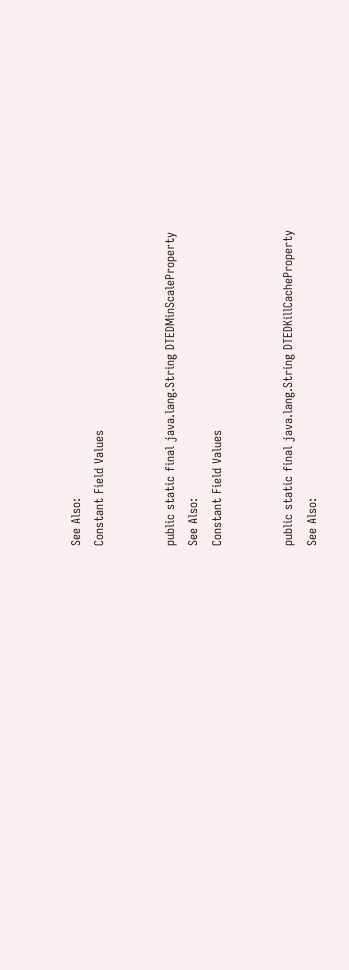See Also:
Constant Field Values


public static final java.lang.String DTEDMinScaleProperty
See Also:
Constant Field Values


public static final java.lang.String DTEDKillCacheProperty
See Also: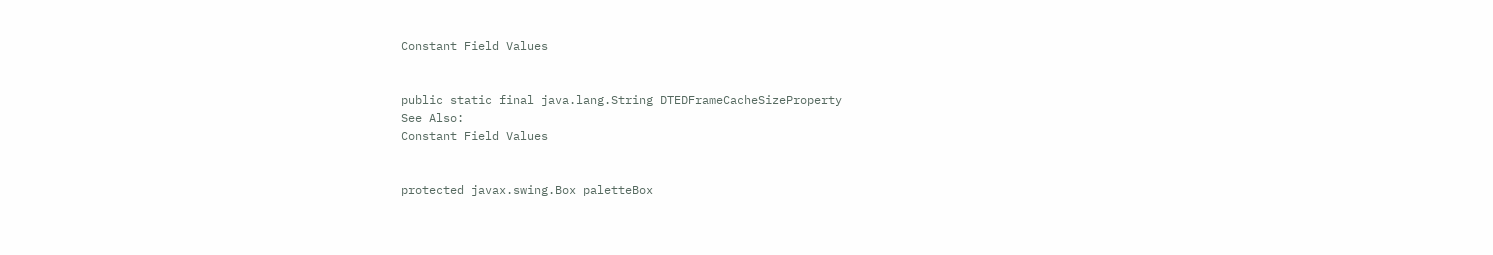Constant Field Values


public static final java.lang.String DTEDFrameCacheSizeProperty
See Also:
Constant Field Values


protected javax.swing.Box paletteBox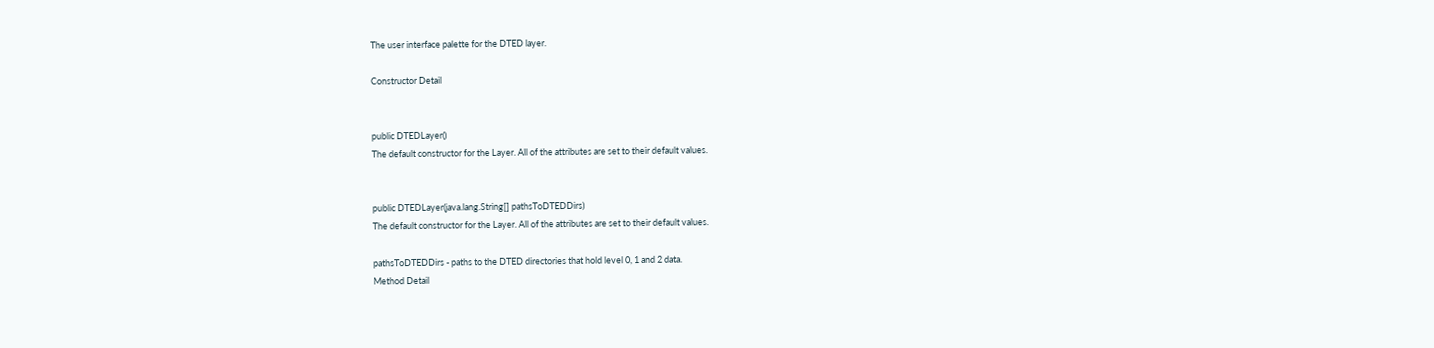The user interface palette for the DTED layer.

Constructor Detail


public DTEDLayer()
The default constructor for the Layer. All of the attributes are set to their default values.


public DTEDLayer(java.lang.String[] pathsToDTEDDirs)
The default constructor for the Layer. All of the attributes are set to their default values.

pathsToDTEDDirs - paths to the DTED directories that hold level 0, 1 and 2 data.
Method Detail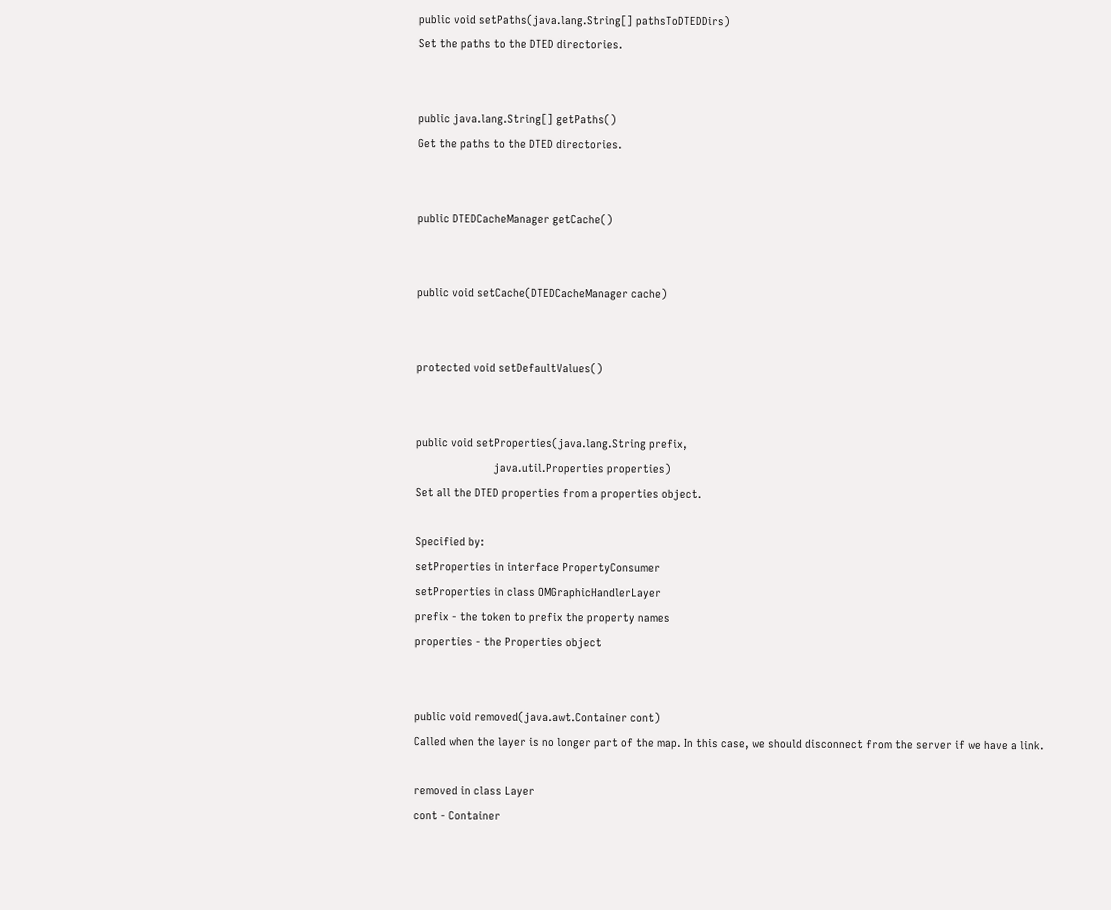public void setPaths(java.lang.String[] pathsToDTEDDirs)
Set the paths to the DTED directories.


public java.lang.String[] getPaths()
Get the paths to the DTED directories.


public DTEDCacheManager getCache()


public void setCache(DTEDCacheManager cache)


protected void setDefaultValues()


public void setProperties(java.lang.String prefix,
                          java.util.Properties properties)
Set all the DTED properties from a properties object.

Specified by:
setProperties in interface PropertyConsumer
setProperties in class OMGraphicHandlerLayer
prefix - the token to prefix the property names
properties - the Properties object


public void removed(java.awt.Container cont)
Called when the layer is no longer part of the map. In this case, we should disconnect from the server if we have a link.

removed in class Layer
cont - Container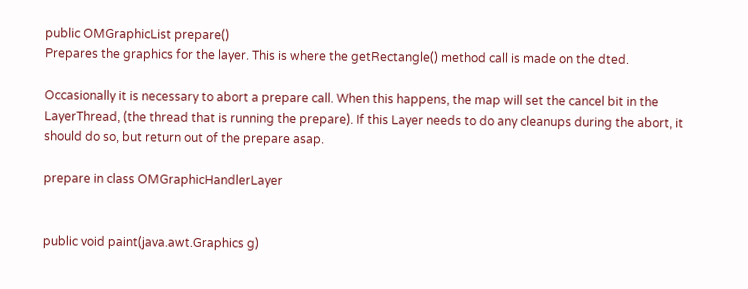public OMGraphicList prepare()
Prepares the graphics for the layer. This is where the getRectangle() method call is made on the dted.

Occasionally it is necessary to abort a prepare call. When this happens, the map will set the cancel bit in the LayerThread, (the thread that is running the prepare). If this Layer needs to do any cleanups during the abort, it should do so, but return out of the prepare asap.

prepare in class OMGraphicHandlerLayer


public void paint(java.awt.Graphics g)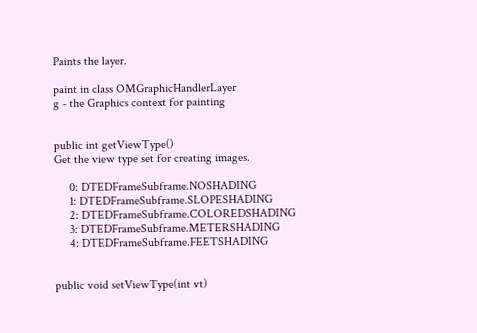Paints the layer.

paint in class OMGraphicHandlerLayer
g - the Graphics context for painting


public int getViewType()
Get the view type set for creating images.

     0: DTEDFrameSubframe.NOSHADING
     1: DTEDFrameSubframe.SLOPESHADING
     2: DTEDFrameSubframe.COLOREDSHADING
     3: DTEDFrameSubframe.METERSHADING
     4: DTEDFrameSubframe.FEETSHADING


public void setViewType(int vt)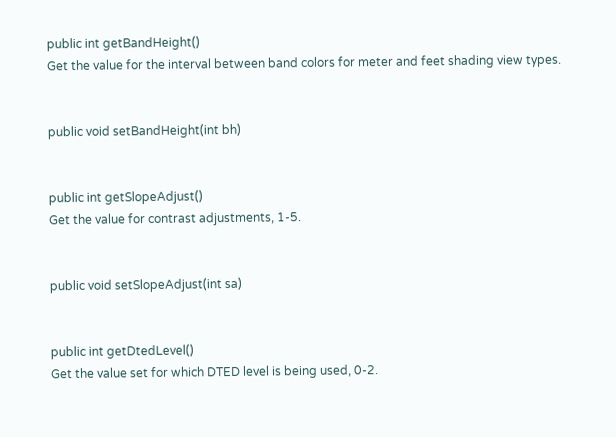public int getBandHeight()
Get the value for the interval between band colors for meter and feet shading view types.


public void setBandHeight(int bh)


public int getSlopeAdjust()
Get the value for contrast adjustments, 1-5.


public void setSlopeAdjust(int sa)


public int getDtedLevel()
Get the value set for which DTED level is being used, 0-2.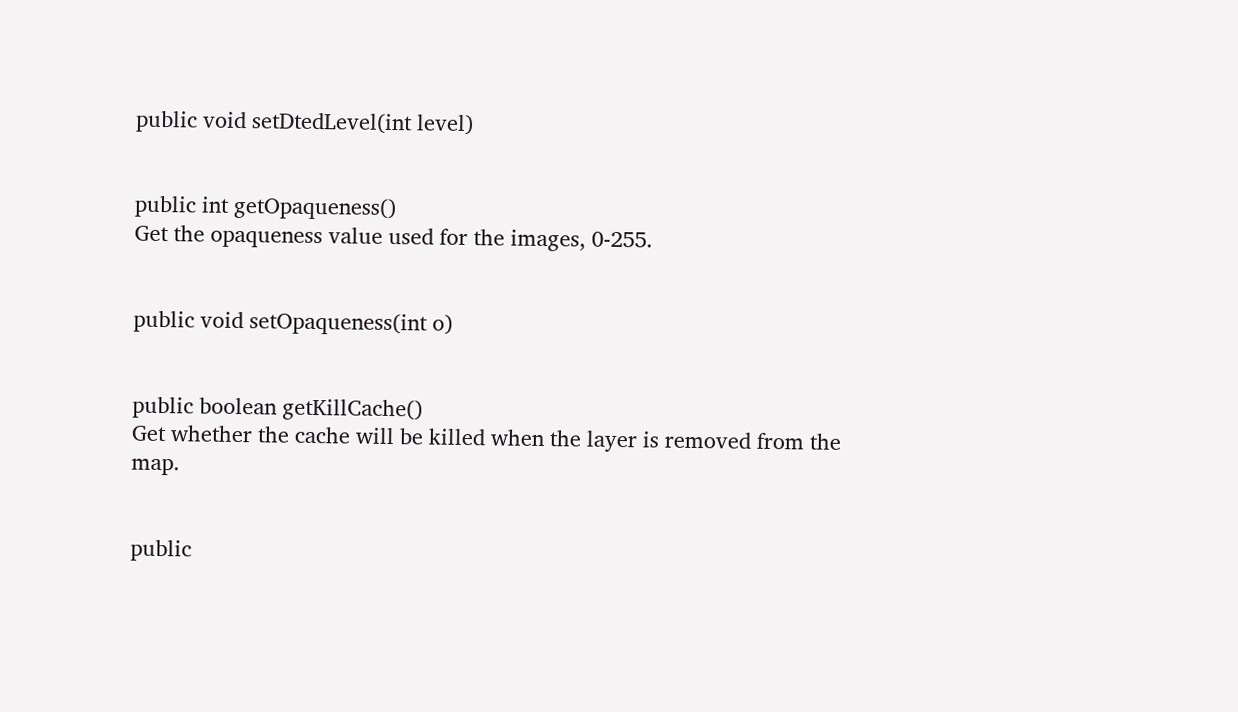public void setDtedLevel(int level)


public int getOpaqueness()
Get the opaqueness value used for the images, 0-255.


public void setOpaqueness(int o)


public boolean getKillCache()
Get whether the cache will be killed when the layer is removed from the map.


public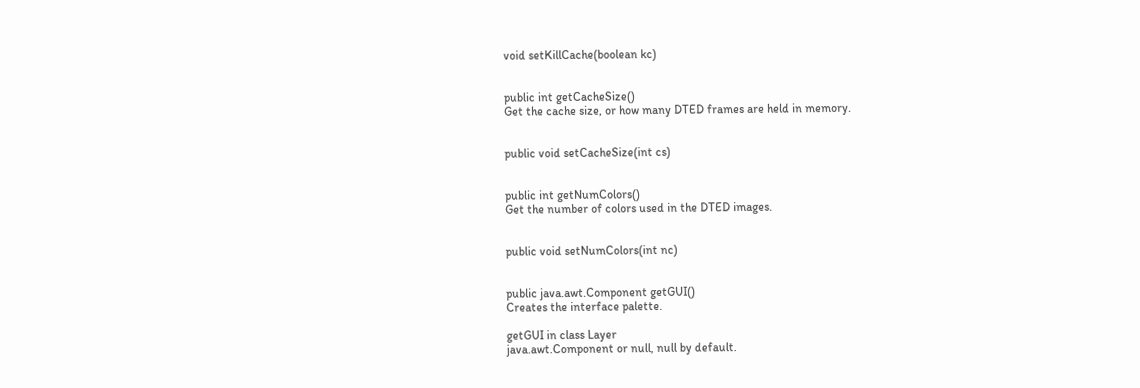void setKillCache(boolean kc)


public int getCacheSize()
Get the cache size, or how many DTED frames are held in memory.


public void setCacheSize(int cs)


public int getNumColors()
Get the number of colors used in the DTED images.


public void setNumColors(int nc)


public java.awt.Component getGUI()
Creates the interface palette.

getGUI in class Layer
java.awt.Component or null, null by default.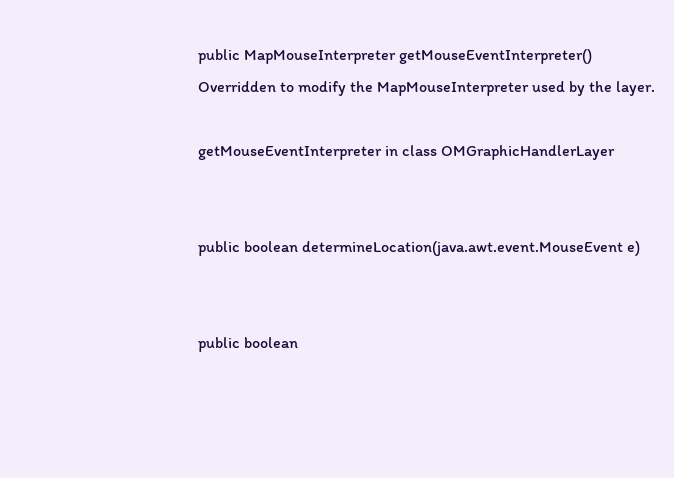public MapMouseInterpreter getMouseEventInterpreter()
Overridden to modify the MapMouseInterpreter used by the layer.

getMouseEventInterpreter in class OMGraphicHandlerLayer


public boolean determineLocation(java.awt.event.MouseEvent e)


public boolean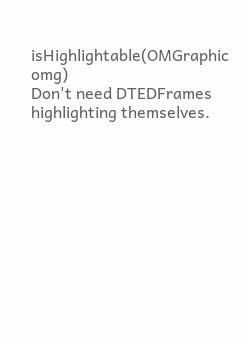isHighlightable(OMGraphic omg)
Don't need DTEDFrames highlighting themselves.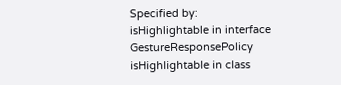Specified by:
isHighlightable in interface GestureResponsePolicy
isHighlightable in class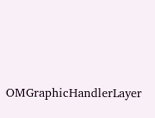OMGraphicHandlerLayer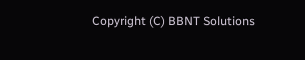Copyright (C) BBNT Solutions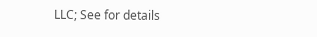LLC; See for details